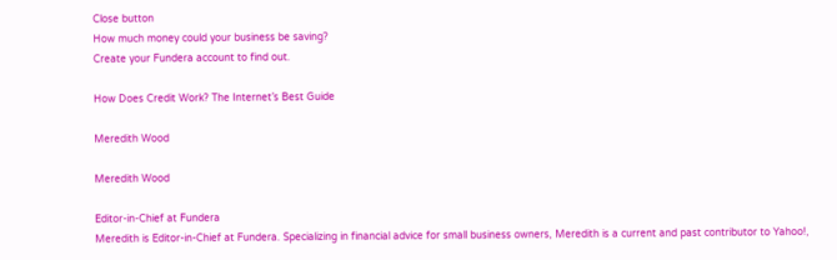Close button
How much money could your business be saving?
Create your Fundera account to find out.

How Does Credit Work? The Internet’s Best Guide

Meredith Wood

Meredith Wood

Editor-in-Chief at Fundera
Meredith is Editor-in-Chief at Fundera. Specializing in financial advice for small business owners, Meredith is a current and past contributor to Yahoo!,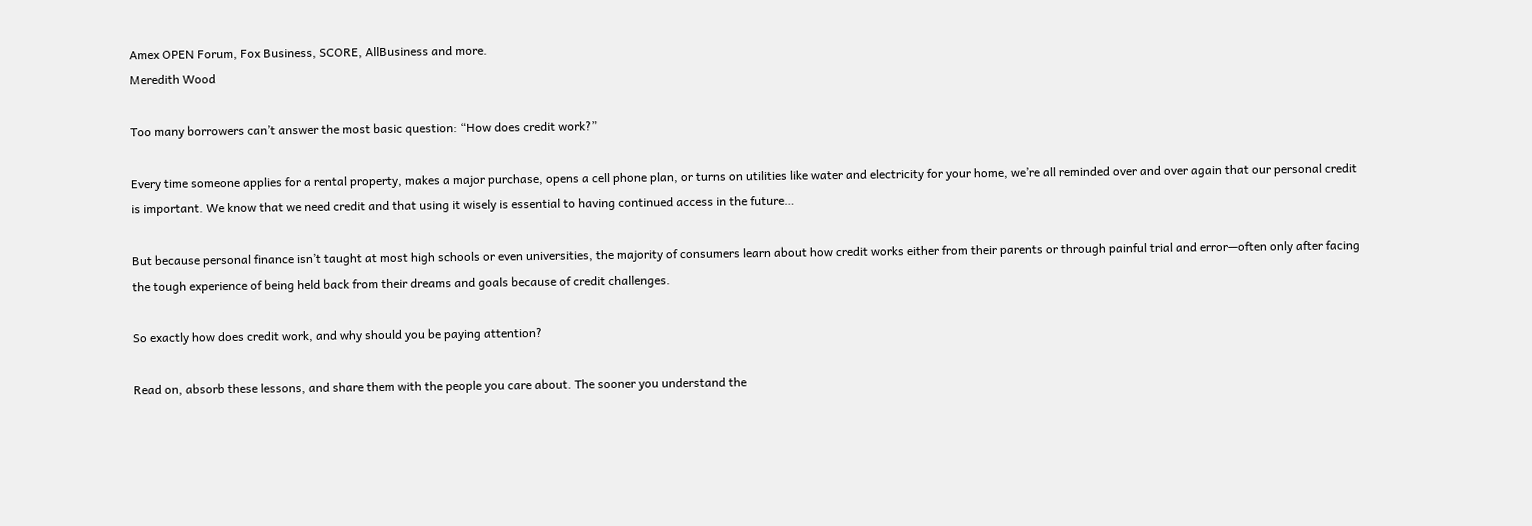Amex OPEN Forum, Fox Business, SCORE, AllBusiness and more.
Meredith Wood

Too many borrowers can’t answer the most basic question: “How does credit work?”

Every time someone applies for a rental property, makes a major purchase, opens a cell phone plan, or turns on utilities like water and electricity for your home, we’re all reminded over and over again that our personal credit is important. We know that we need credit and that using it wisely is essential to having continued access in the future…

But because personal finance isn’t taught at most high schools or even universities, the majority of consumers learn about how credit works either from their parents or through painful trial and error—often only after facing the tough experience of being held back from their dreams and goals because of credit challenges.

So exactly how does credit work, and why should you be paying attention?

Read on, absorb these lessons, and share them with the people you care about. The sooner you understand the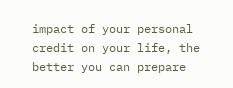impact of your personal credit on your life, the better you can prepare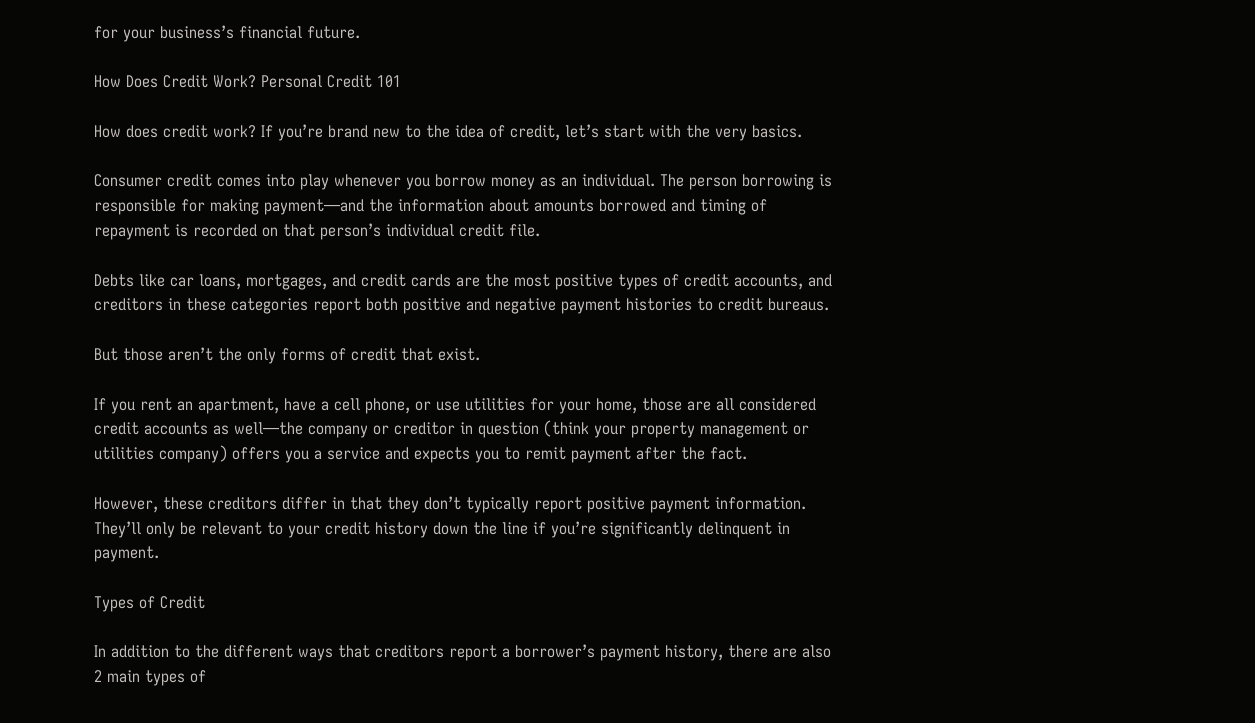for your business’s financial future.

How Does Credit Work? Personal Credit 101

How does credit work? If you’re brand new to the idea of credit, let’s start with the very basics.

Consumer credit comes into play whenever you borrow money as an individual. The person borrowing is responsible for making payment—and the information about amounts borrowed and timing of repayment is recorded on that person’s individual credit file.

Debts like car loans, mortgages, and credit cards are the most positive types of credit accounts, and creditors in these categories report both positive and negative payment histories to credit bureaus.

But those aren’t the only forms of credit that exist.

If you rent an apartment, have a cell phone, or use utilities for your home, those are all considered credit accounts as well—the company or creditor in question (think your property management or utilities company) offers you a service and expects you to remit payment after the fact.

However, these creditors differ in that they don’t typically report positive payment information. They’ll only be relevant to your credit history down the line if you’re significantly delinquent in payment.

Types of Credit

In addition to the different ways that creditors report a borrower’s payment history, there are also 2 main types of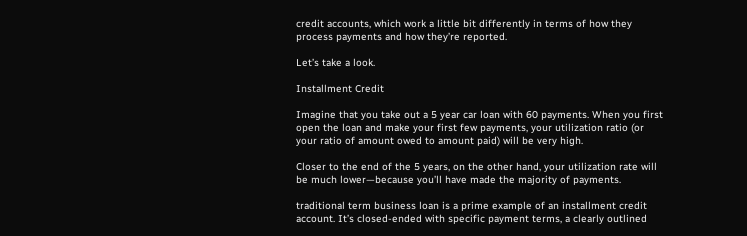credit accounts, which work a little bit differently in terms of how they process payments and how they’re reported.

Let’s take a look.

Installment Credit

Imagine that you take out a 5 year car loan with 60 payments. When you first open the loan and make your first few payments, your utilization ratio (or your ratio of amount owed to amount paid) will be very high.

Closer to the end of the 5 years, on the other hand, your utilization rate will be much lower—because you’ll have made the majority of payments.

traditional term business loan is a prime example of an installment credit account. It’s closed-ended with specific payment terms, a clearly outlined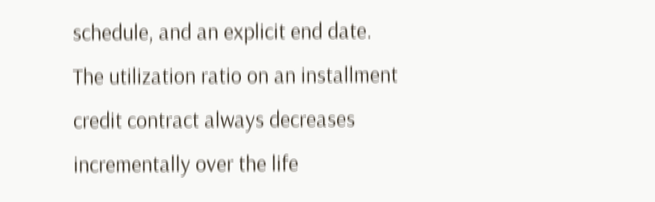schedule, and an explicit end date. The utilization ratio on an installment credit contract always decreases incrementally over the life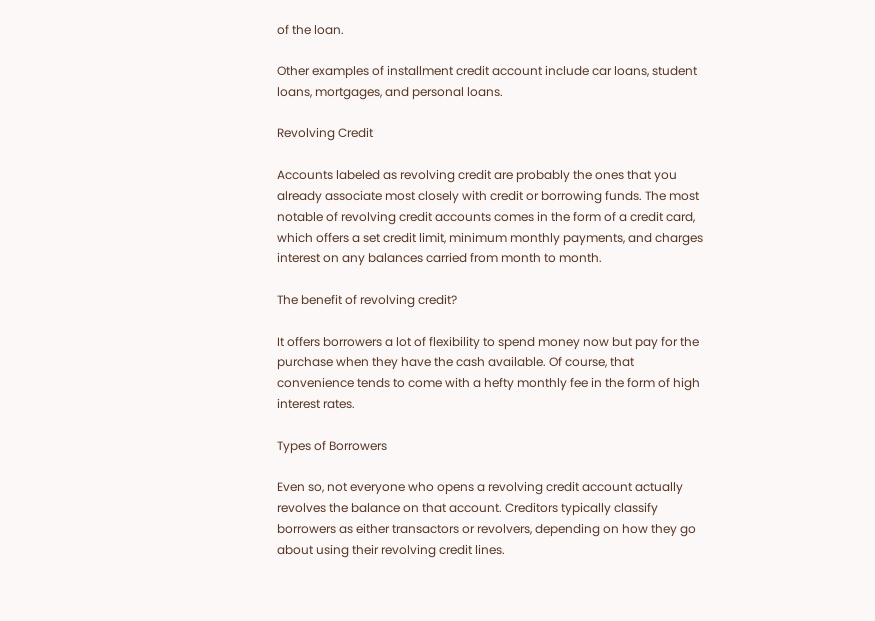of the loan.

Other examples of installment credit account include car loans, student loans, mortgages, and personal loans.

Revolving Credit

Accounts labeled as revolving credit are probably the ones that you already associate most closely with credit or borrowing funds. The most notable of revolving credit accounts comes in the form of a credit card, which offers a set credit limit, minimum monthly payments, and charges interest on any balances carried from month to month.

The benefit of revolving credit?

It offers borrowers a lot of flexibility to spend money now but pay for the purchase when they have the cash available. Of course, that convenience tends to come with a hefty monthly fee in the form of high interest rates.

Types of Borrowers

Even so, not everyone who opens a revolving credit account actually revolves the balance on that account. Creditors typically classify borrowers as either transactors or revolvers, depending on how they go about using their revolving credit lines.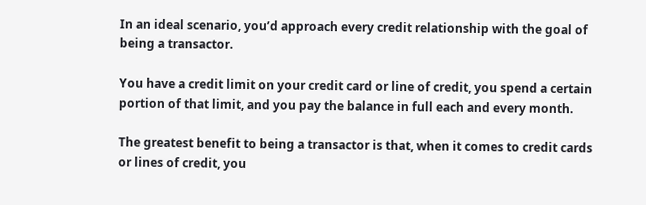In an ideal scenario, you’d approach every credit relationship with the goal of being a transactor.

You have a credit limit on your credit card or line of credit, you spend a certain portion of that limit, and you pay the balance in full each and every month.

The greatest benefit to being a transactor is that, when it comes to credit cards or lines of credit, you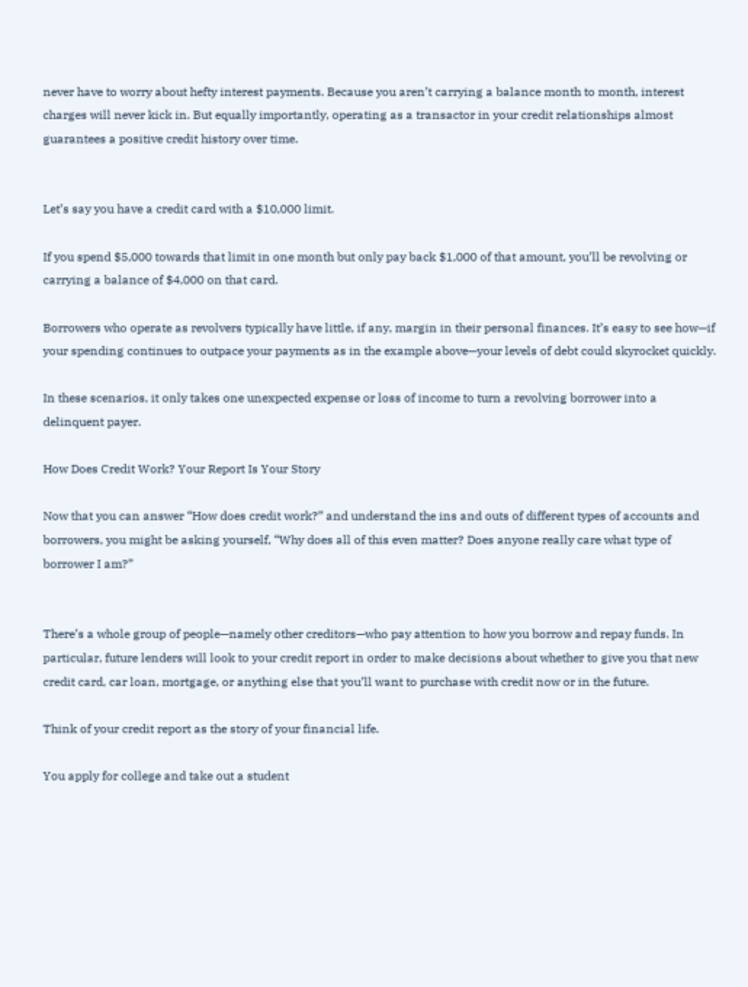never have to worry about hefty interest payments. Because you aren’t carrying a balance month to month, interest charges will never kick in. But equally importantly, operating as a transactor in your credit relationships almost guarantees a positive credit history over time.


Let’s say you have a credit card with a $10,000 limit.

If you spend $5,000 towards that limit in one month but only pay back $1,000 of that amount, you’ll be revolving or carrying a balance of $4,000 on that card.

Borrowers who operate as revolvers typically have little, if any, margin in their personal finances. It’s easy to see how—if your spending continues to outpace your payments as in the example above—your levels of debt could skyrocket quickly.

In these scenarios, it only takes one unexpected expense or loss of income to turn a revolving borrower into a delinquent payer.

How Does Credit Work? Your Report Is Your Story

Now that you can answer “How does credit work?” and understand the ins and outs of different types of accounts and borrowers, you might be asking yourself, “Why does all of this even matter? Does anyone really care what type of borrower I am?”


There’s a whole group of people—namely other creditors—who pay attention to how you borrow and repay funds. In particular, future lenders will look to your credit report in order to make decisions about whether to give you that new credit card, car loan, mortgage, or anything else that you’ll want to purchase with credit now or in the future.

Think of your credit report as the story of your financial life.

You apply for college and take out a student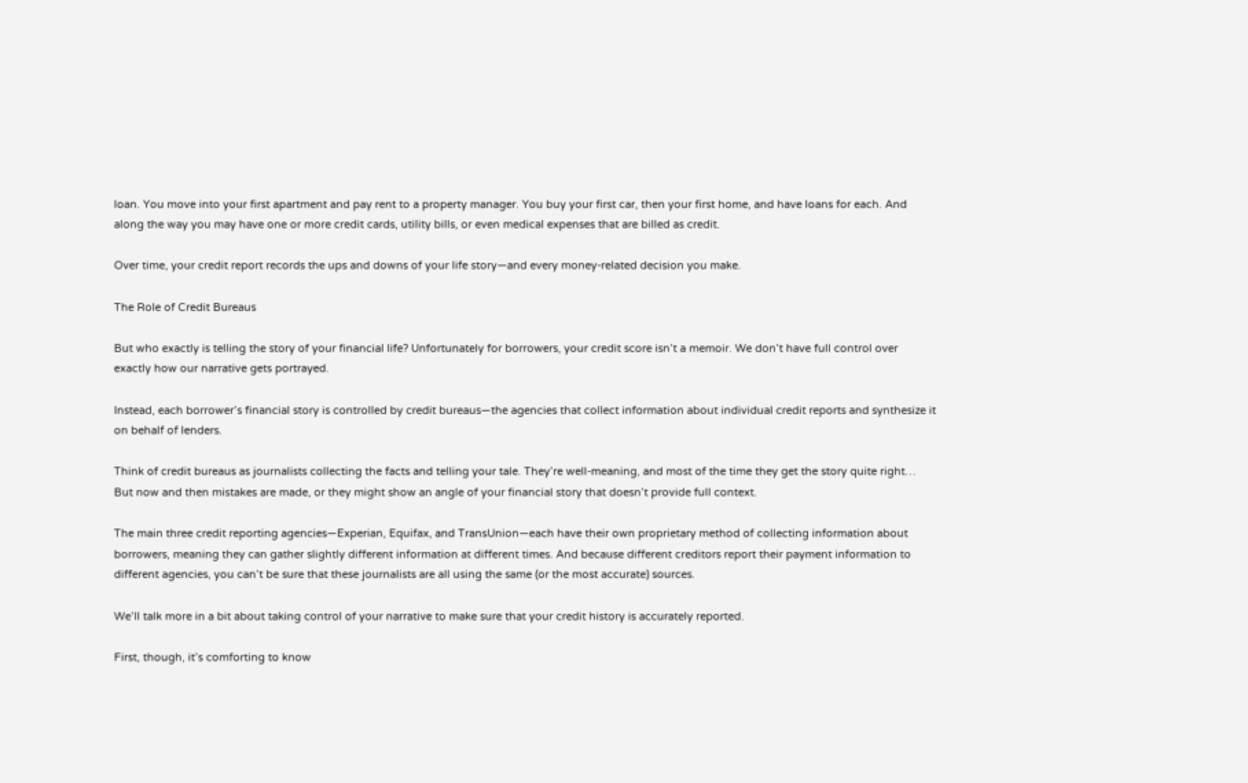loan. You move into your first apartment and pay rent to a property manager. You buy your first car, then your first home, and have loans for each. And along the way you may have one or more credit cards, utility bills, or even medical expenses that are billed as credit.

Over time, your credit report records the ups and downs of your life story—and every money-related decision you make.

The Role of Credit Bureaus

But who exactly is telling the story of your financial life? Unfortunately for borrowers, your credit score isn’t a memoir. We don’t have full control over exactly how our narrative gets portrayed.

Instead, each borrower’s financial story is controlled by credit bureaus—the agencies that collect information about individual credit reports and synthesize it on behalf of lenders.

Think of credit bureaus as journalists collecting the facts and telling your tale. They’re well-meaning, and most of the time they get the story quite right… But now and then mistakes are made, or they might show an angle of your financial story that doesn’t provide full context.

The main three credit reporting agencies—Experian, Equifax, and TransUnion—each have their own proprietary method of collecting information about borrowers, meaning they can gather slightly different information at different times. And because different creditors report their payment information to different agencies, you can’t be sure that these journalists are all using the same (or the most accurate) sources.

We’ll talk more in a bit about taking control of your narrative to make sure that your credit history is accurately reported.

First, though, it’s comforting to know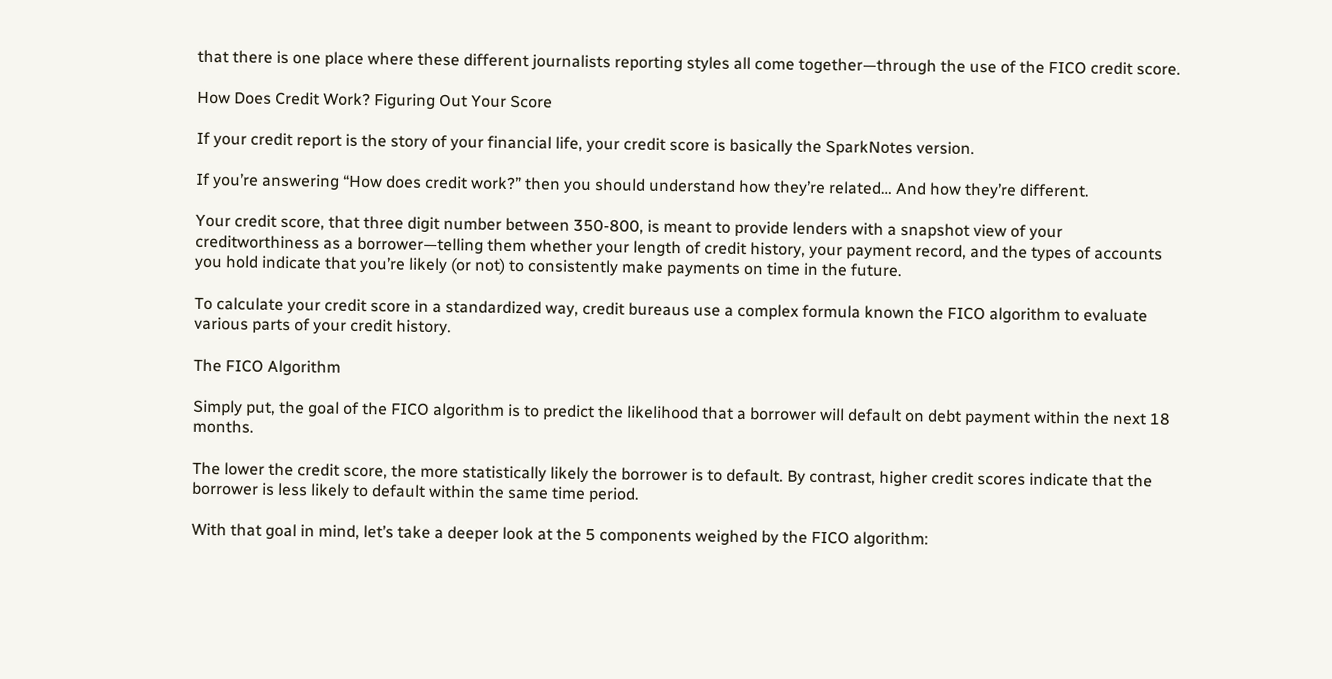that there is one place where these different journalists reporting styles all come together—through the use of the FICO credit score.

How Does Credit Work? Figuring Out Your Score

If your credit report is the story of your financial life, your credit score is basically the SparkNotes version.

If you’re answering “How does credit work?” then you should understand how they’re related… And how they’re different.

Your credit score, that three digit number between 350-800, is meant to provide lenders with a snapshot view of your creditworthiness as a borrower—telling them whether your length of credit history, your payment record, and the types of accounts you hold indicate that you’re likely (or not) to consistently make payments on time in the future.

To calculate your credit score in a standardized way, credit bureaus use a complex formula known the FICO algorithm to evaluate various parts of your credit history.

The FICO Algorithm

Simply put, the goal of the FICO algorithm is to predict the likelihood that a borrower will default on debt payment within the next 18 months.

The lower the credit score, the more statistically likely the borrower is to default. By contrast, higher credit scores indicate that the borrower is less likely to default within the same time period.

With that goal in mind, let’s take a deeper look at the 5 components weighed by the FICO algorithm: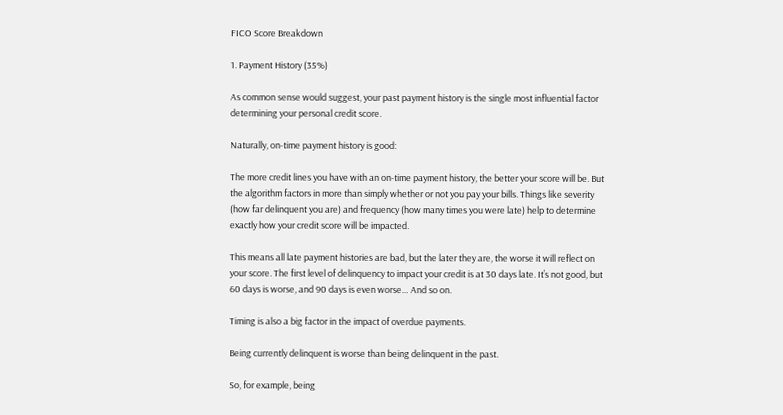FICO Score Breakdown

1. Payment History (35%)

As common sense would suggest, your past payment history is the single most influential factor determining your personal credit score.

Naturally, on-time payment history is good:

The more credit lines you have with an on-time payment history, the better your score will be. But the algorithm factors in more than simply whether or not you pay your bills. Things like severity (how far delinquent you are) and frequency (how many times you were late) help to determine exactly how your credit score will be impacted.

This means all late payment histories are bad, but the later they are, the worse it will reflect on your score. The first level of delinquency to impact your credit is at 30 days late. It’s not good, but 60 days is worse, and 90 days is even worse… And so on.

Timing is also a big factor in the impact of overdue payments.

Being currently delinquent is worse than being delinquent in the past.

So, for example, being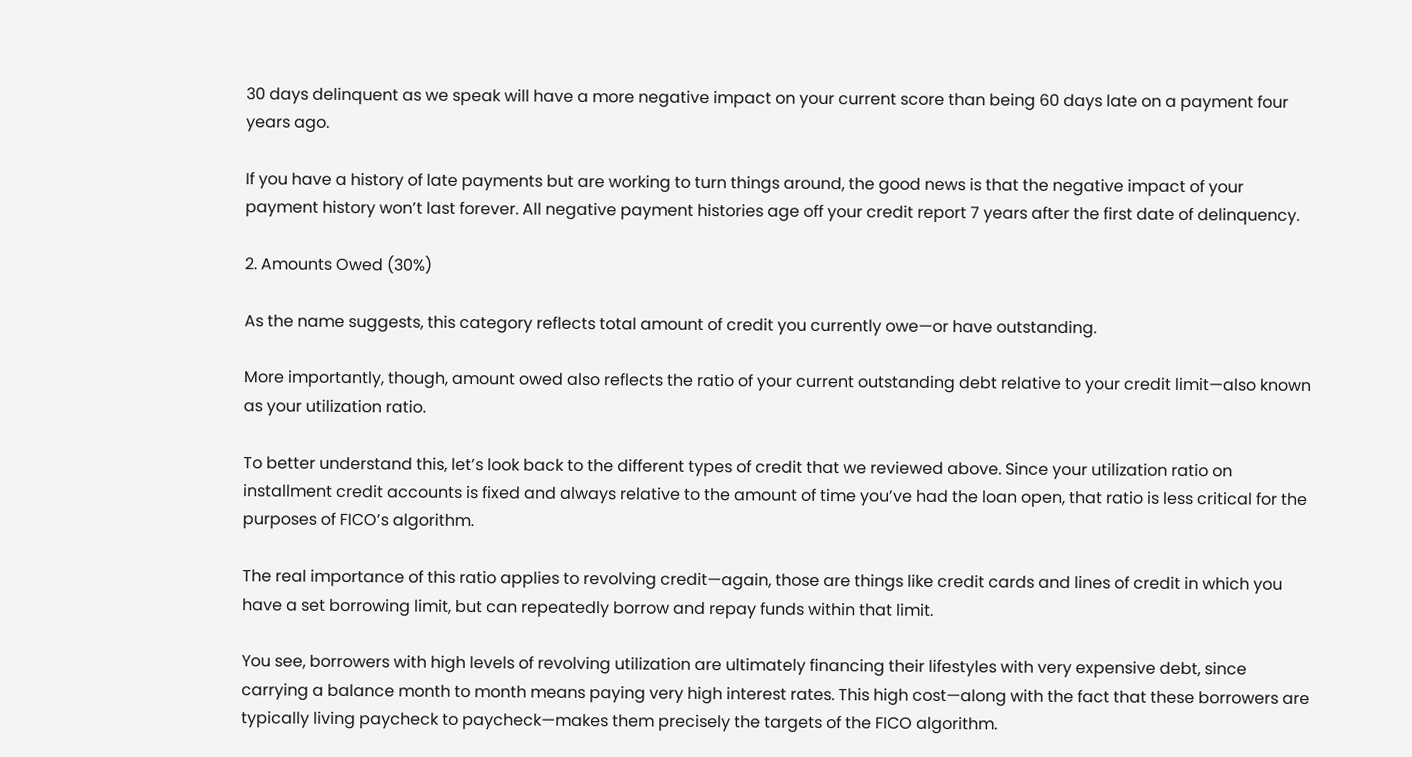30 days delinquent as we speak will have a more negative impact on your current score than being 60 days late on a payment four years ago.

If you have a history of late payments but are working to turn things around, the good news is that the negative impact of your payment history won’t last forever. All negative payment histories age off your credit report 7 years after the first date of delinquency.

2. Amounts Owed (30%)

As the name suggests, this category reflects total amount of credit you currently owe—or have outstanding.

More importantly, though, amount owed also reflects the ratio of your current outstanding debt relative to your credit limit—also known as your utilization ratio.

To better understand this, let’s look back to the different types of credit that we reviewed above. Since your utilization ratio on installment credit accounts is fixed and always relative to the amount of time you’ve had the loan open, that ratio is less critical for the purposes of FICO’s algorithm.

The real importance of this ratio applies to revolving credit—again, those are things like credit cards and lines of credit in which you have a set borrowing limit, but can repeatedly borrow and repay funds within that limit.

You see, borrowers with high levels of revolving utilization are ultimately financing their lifestyles with very expensive debt, since carrying a balance month to month means paying very high interest rates. This high cost—along with the fact that these borrowers are typically living paycheck to paycheck—makes them precisely the targets of the FICO algorithm.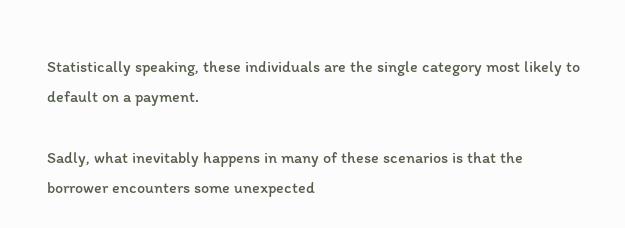Statistically speaking, these individuals are the single category most likely to default on a payment.

Sadly, what inevitably happens in many of these scenarios is that the borrower encounters some unexpected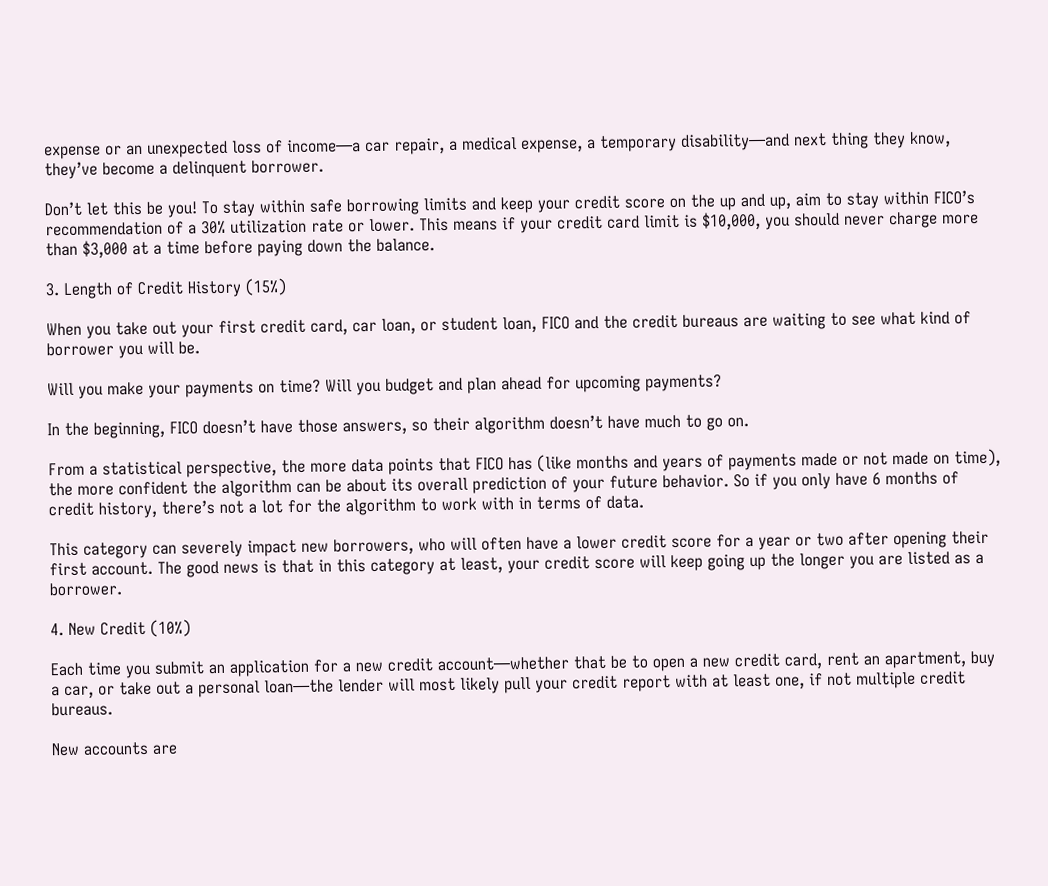expense or an unexpected loss of income—a car repair, a medical expense, a temporary disability—and next thing they know, they’ve become a delinquent borrower.

Don’t let this be you! To stay within safe borrowing limits and keep your credit score on the up and up, aim to stay within FICO’s recommendation of a 30% utilization rate or lower. This means if your credit card limit is $10,000, you should never charge more than $3,000 at a time before paying down the balance.

3. Length of Credit History (15%)

When you take out your first credit card, car loan, or student loan, FICO and the credit bureaus are waiting to see what kind of borrower you will be.

Will you make your payments on time? Will you budget and plan ahead for upcoming payments?

In the beginning, FICO doesn’t have those answers, so their algorithm doesn’t have much to go on.

From a statistical perspective, the more data points that FICO has (like months and years of payments made or not made on time), the more confident the algorithm can be about its overall prediction of your future behavior. So if you only have 6 months of credit history, there’s not a lot for the algorithm to work with in terms of data.

This category can severely impact new borrowers, who will often have a lower credit score for a year or two after opening their first account. The good news is that in this category at least, your credit score will keep going up the longer you are listed as a borrower.

4. New Credit (10%)

Each time you submit an application for a new credit account—whether that be to open a new credit card, rent an apartment, buy a car, or take out a personal loan—the lender will most likely pull your credit report with at least one, if not multiple credit bureaus.

New accounts are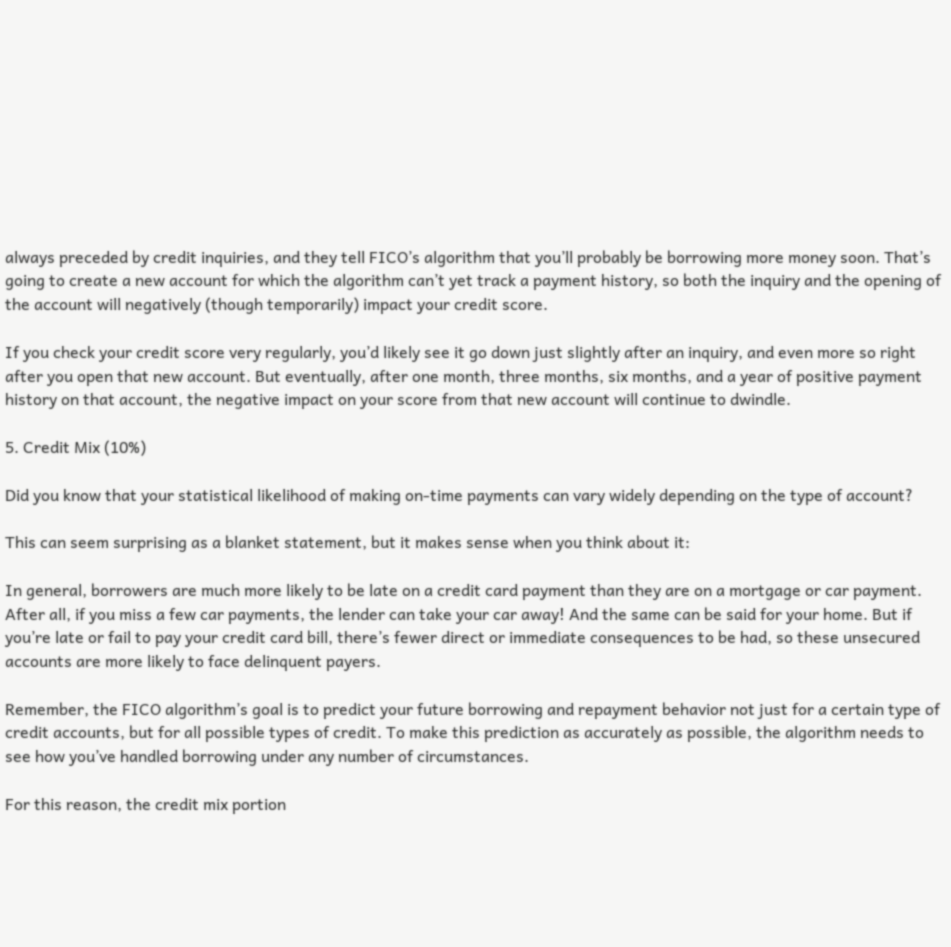always preceded by credit inquiries, and they tell FICO’s algorithm that you’ll probably be borrowing more money soon. That’s going to create a new account for which the algorithm can’t yet track a payment history, so both the inquiry and the opening of the account will negatively (though temporarily) impact your credit score.

If you check your credit score very regularly, you’d likely see it go down just slightly after an inquiry, and even more so right after you open that new account. But eventually, after one month, three months, six months, and a year of positive payment history on that account, the negative impact on your score from that new account will continue to dwindle.

5. Credit Mix (10%)

Did you know that your statistical likelihood of making on-time payments can vary widely depending on the type of account?

This can seem surprising as a blanket statement, but it makes sense when you think about it:

In general, borrowers are much more likely to be late on a credit card payment than they are on a mortgage or car payment. After all, if you miss a few car payments, the lender can take your car away! And the same can be said for your home. But if you’re late or fail to pay your credit card bill, there’s fewer direct or immediate consequences to be had, so these unsecured accounts are more likely to face delinquent payers.

Remember, the FICO algorithm’s goal is to predict your future borrowing and repayment behavior not just for a certain type of credit accounts, but for all possible types of credit. To make this prediction as accurately as possible, the algorithm needs to see how you’ve handled borrowing under any number of circumstances.

For this reason, the credit mix portion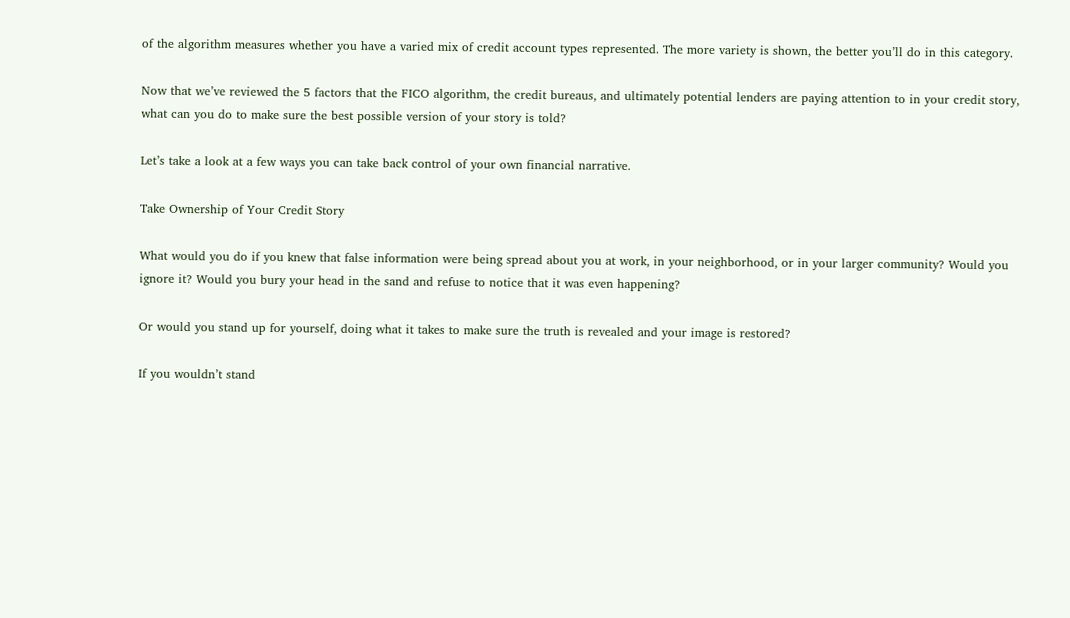of the algorithm measures whether you have a varied mix of credit account types represented. The more variety is shown, the better you’ll do in this category.

Now that we’ve reviewed the 5 factors that the FICO algorithm, the credit bureaus, and ultimately potential lenders are paying attention to in your credit story, what can you do to make sure the best possible version of your story is told?

Let’s take a look at a few ways you can take back control of your own financial narrative.

Take Ownership of Your Credit Story

What would you do if you knew that false information were being spread about you at work, in your neighborhood, or in your larger community? Would you ignore it? Would you bury your head in the sand and refuse to notice that it was even happening?

Or would you stand up for yourself, doing what it takes to make sure the truth is revealed and your image is restored?

If you wouldn’t stand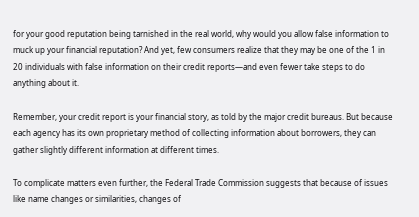for your good reputation being tarnished in the real world, why would you allow false information to muck up your financial reputation? And yet, few consumers realize that they may be one of the 1 in 20 individuals with false information on their credit reports—and even fewer take steps to do anything about it.

Remember, your credit report is your financial story, as told by the major credit bureaus. But because each agency has its own proprietary method of collecting information about borrowers, they can gather slightly different information at different times.

To complicate matters even further, the Federal Trade Commission suggests that because of issues like name changes or similarities, changes of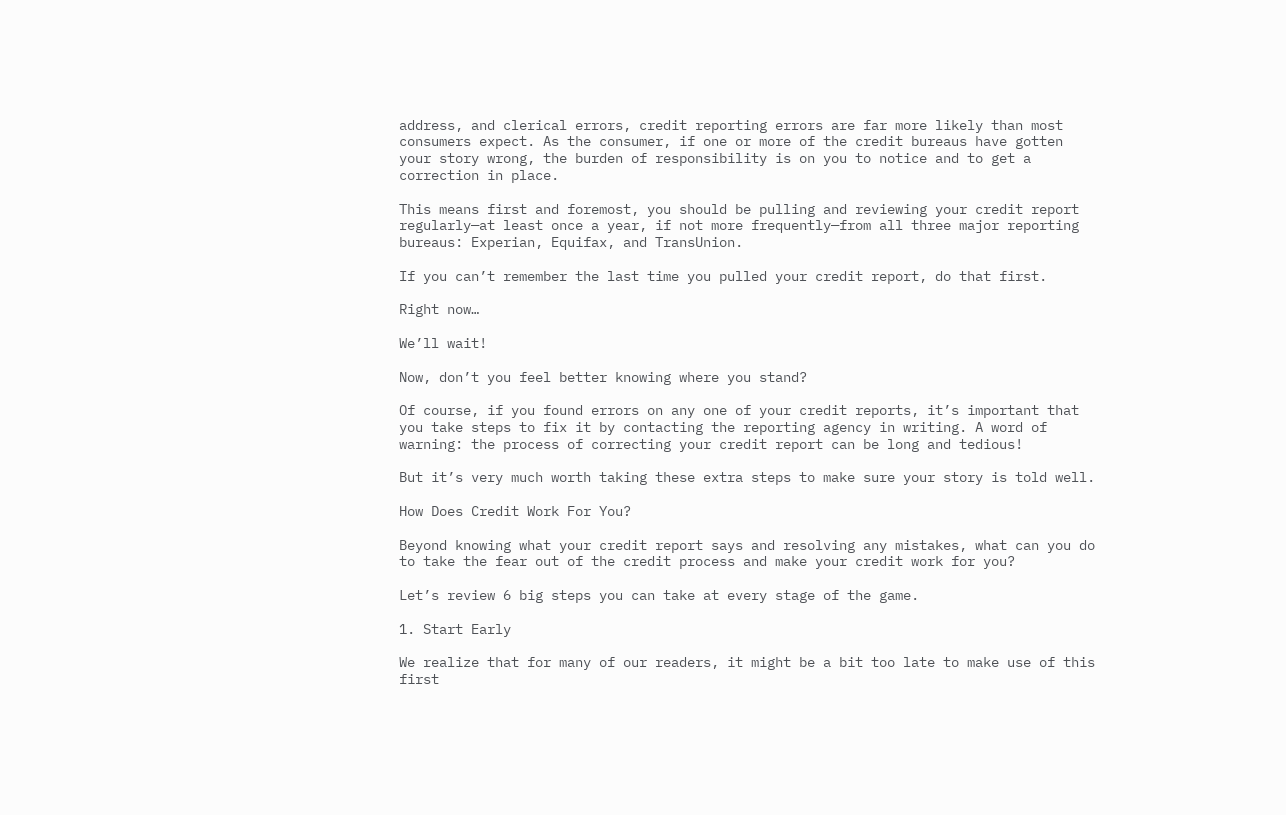address, and clerical errors, credit reporting errors are far more likely than most consumers expect. As the consumer, if one or more of the credit bureaus have gotten your story wrong, the burden of responsibility is on you to notice and to get a correction in place.

This means first and foremost, you should be pulling and reviewing your credit report regularly—at least once a year, if not more frequently—from all three major reporting bureaus: Experian, Equifax, and TransUnion.

If you can’t remember the last time you pulled your credit report, do that first.

Right now…

We’ll wait!

Now, don’t you feel better knowing where you stand?

Of course, if you found errors on any one of your credit reports, it’s important that you take steps to fix it by contacting the reporting agency in writing. A word of warning: the process of correcting your credit report can be long and tedious!

But it’s very much worth taking these extra steps to make sure your story is told well.

How Does Credit Work For You?

Beyond knowing what your credit report says and resolving any mistakes, what can you do to take the fear out of the credit process and make your credit work for you?

Let’s review 6 big steps you can take at every stage of the game.

1. Start Early

We realize that for many of our readers, it might be a bit too late to make use of this first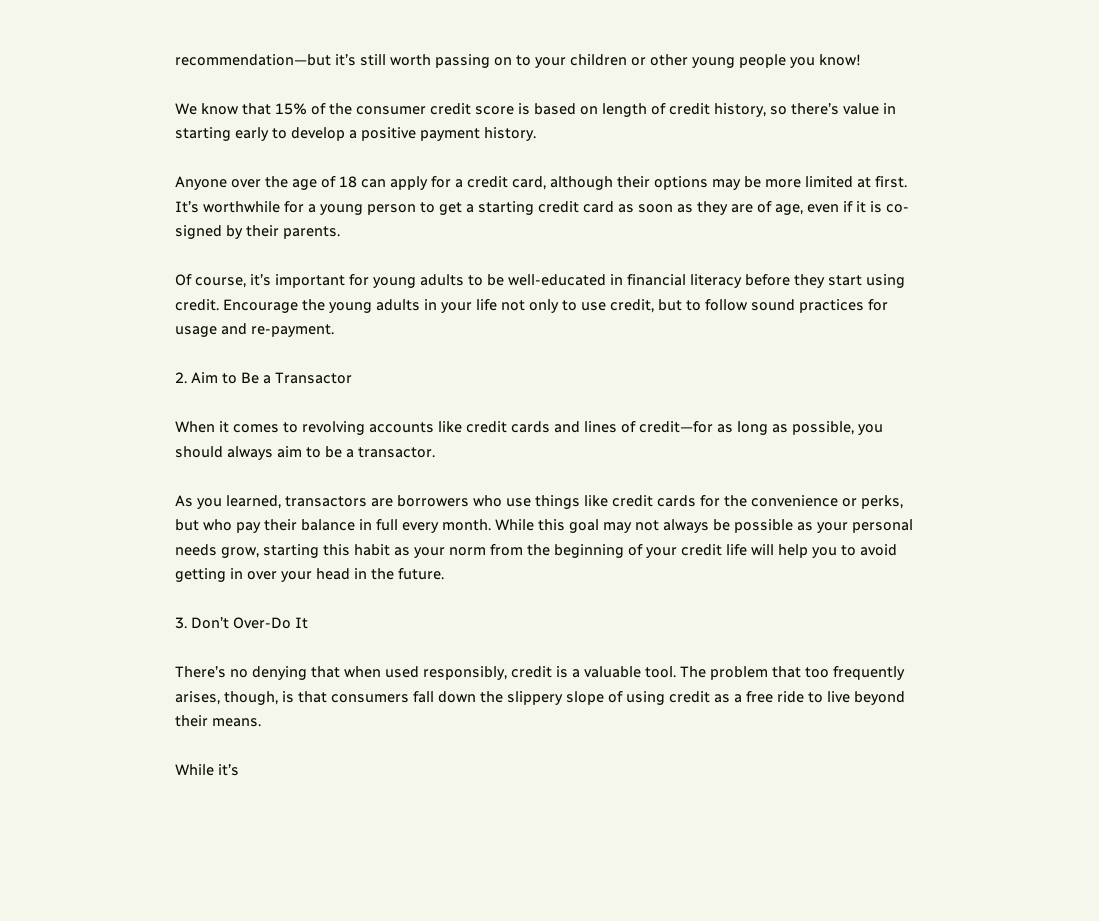recommendation—but it’s still worth passing on to your children or other young people you know!

We know that 15% of the consumer credit score is based on length of credit history, so there’s value in starting early to develop a positive payment history.

Anyone over the age of 18 can apply for a credit card, although their options may be more limited at first. It’s worthwhile for a young person to get a starting credit card as soon as they are of age, even if it is co-signed by their parents.

Of course, it’s important for young adults to be well-educated in financial literacy before they start using credit. Encourage the young adults in your life not only to use credit, but to follow sound practices for usage and re-payment.

2. Aim to Be a Transactor

When it comes to revolving accounts like credit cards and lines of credit—for as long as possible, you should always aim to be a transactor.

As you learned, transactors are borrowers who use things like credit cards for the convenience or perks, but who pay their balance in full every month. While this goal may not always be possible as your personal needs grow, starting this habit as your norm from the beginning of your credit life will help you to avoid getting in over your head in the future.

3. Don’t Over-Do It

There’s no denying that when used responsibly, credit is a valuable tool. The problem that too frequently arises, though, is that consumers fall down the slippery slope of using credit as a free ride to live beyond their means.

While it’s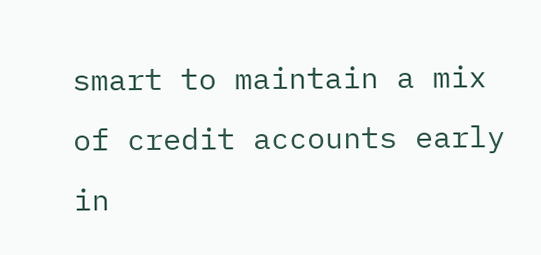smart to maintain a mix of credit accounts early in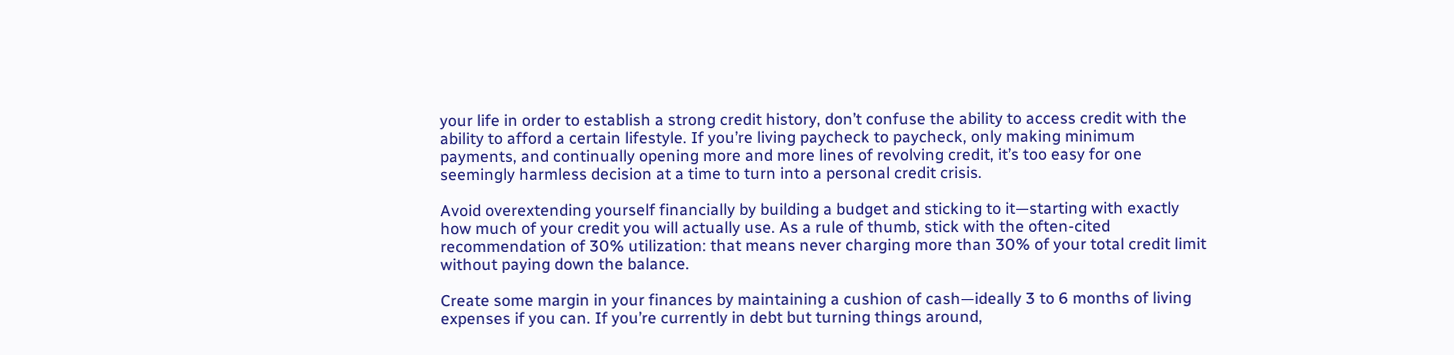your life in order to establish a strong credit history, don’t confuse the ability to access credit with the ability to afford a certain lifestyle. If you’re living paycheck to paycheck, only making minimum payments, and continually opening more and more lines of revolving credit, it’s too easy for one seemingly harmless decision at a time to turn into a personal credit crisis.

Avoid overextending yourself financially by building a budget and sticking to it—starting with exactly how much of your credit you will actually use. As a rule of thumb, stick with the often-cited recommendation of 30% utilization: that means never charging more than 30% of your total credit limit without paying down the balance.

Create some margin in your finances by maintaining a cushion of cash—ideally 3 to 6 months of living expenses if you can. If you’re currently in debt but turning things around,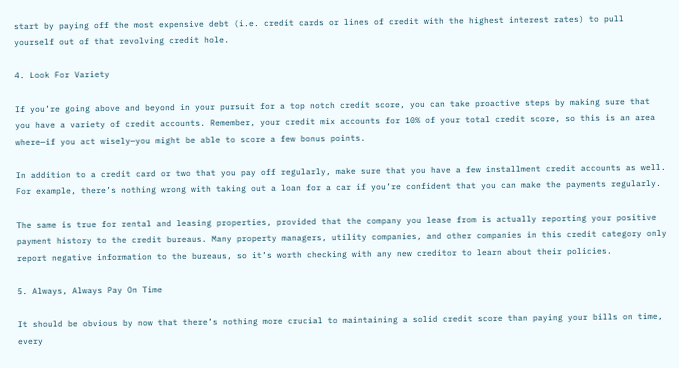start by paying off the most expensive debt (i.e. credit cards or lines of credit with the highest interest rates) to pull yourself out of that revolving credit hole.

4. Look For Variety

If you’re going above and beyond in your pursuit for a top notch credit score, you can take proactive steps by making sure that you have a variety of credit accounts. Remember, your credit mix accounts for 10% of your total credit score, so this is an area where—if you act wisely—you might be able to score a few bonus points.

In addition to a credit card or two that you pay off regularly, make sure that you have a few installment credit accounts as well. For example, there’s nothing wrong with taking out a loan for a car if you’re confident that you can make the payments regularly.

The same is true for rental and leasing properties, provided that the company you lease from is actually reporting your positive payment history to the credit bureaus. Many property managers, utility companies, and other companies in this credit category only report negative information to the bureaus, so it’s worth checking with any new creditor to learn about their policies.

5. Always, Always Pay On Time

It should be obvious by now that there’s nothing more crucial to maintaining a solid credit score than paying your bills on time, every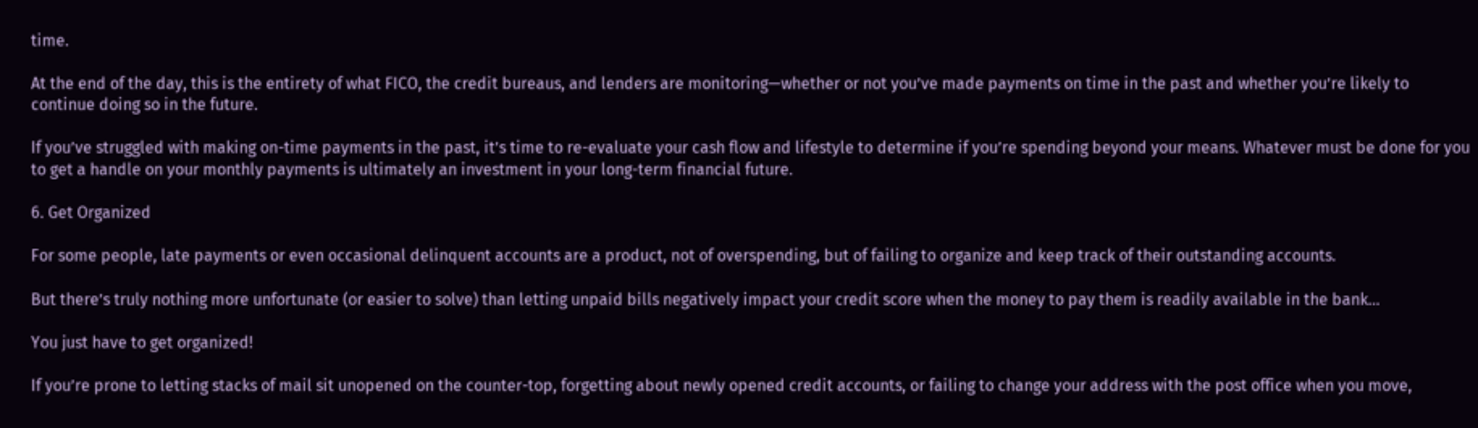time.

At the end of the day, this is the entirety of what FICO, the credit bureaus, and lenders are monitoring—whether or not you’ve made payments on time in the past and whether you’re likely to continue doing so in the future.

If you’ve struggled with making on-time payments in the past, it’s time to re-evaluate your cash flow and lifestyle to determine if you’re spending beyond your means. Whatever must be done for you to get a handle on your monthly payments is ultimately an investment in your long-term financial future.

6. Get Organized

For some people, late payments or even occasional delinquent accounts are a product, not of overspending, but of failing to organize and keep track of their outstanding accounts.

But there’s truly nothing more unfortunate (or easier to solve) than letting unpaid bills negatively impact your credit score when the money to pay them is readily available in the bank…

You just have to get organized!

If you’re prone to letting stacks of mail sit unopened on the counter-top, forgetting about newly opened credit accounts, or failing to change your address with the post office when you move,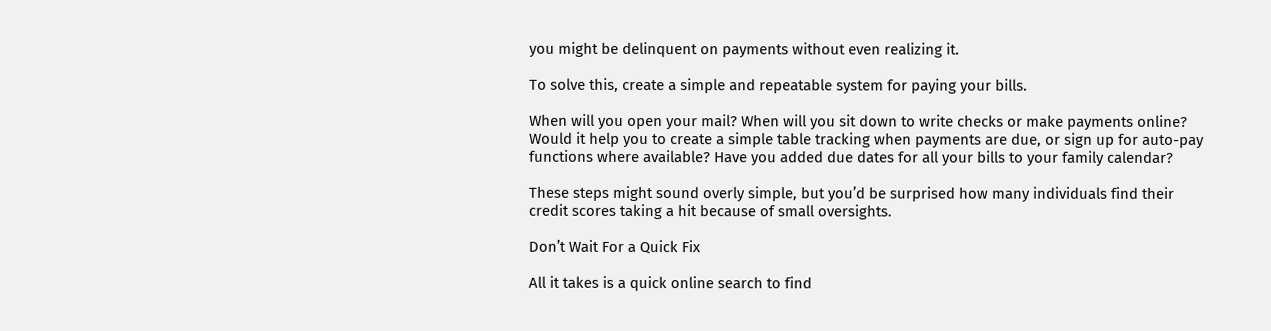you might be delinquent on payments without even realizing it.

To solve this, create a simple and repeatable system for paying your bills.

When will you open your mail? When will you sit down to write checks or make payments online? Would it help you to create a simple table tracking when payments are due, or sign up for auto-pay functions where available? Have you added due dates for all your bills to your family calendar?

These steps might sound overly simple, but you’d be surprised how many individuals find their credit scores taking a hit because of small oversights.

Don’t Wait For a Quick Fix

All it takes is a quick online search to find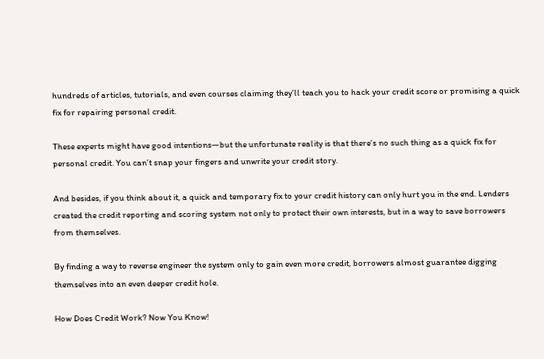hundreds of articles, tutorials, and even courses claiming they’ll teach you to hack your credit score or promising a quick fix for repairing personal credit.

These experts might have good intentions—but the unfortunate reality is that there’s no such thing as a quick fix for personal credit. You can’t snap your fingers and unwrite your credit story.

And besides, if you think about it, a quick and temporary fix to your credit history can only hurt you in the end. Lenders created the credit reporting and scoring system not only to protect their own interests, but in a way to save borrowers from themselves.

By finding a way to reverse engineer the system only to gain even more credit, borrowers almost guarantee digging themselves into an even deeper credit hole.

How Does Credit Work? Now You Know!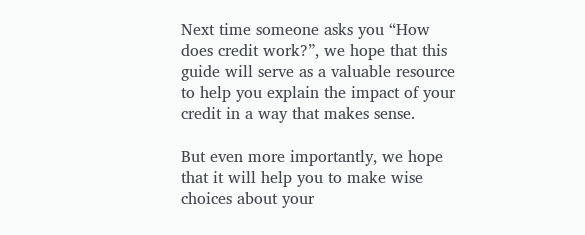Next time someone asks you “How does credit work?”, we hope that this guide will serve as a valuable resource to help you explain the impact of your credit in a way that makes sense.

But even more importantly, we hope that it will help you to make wise choices about your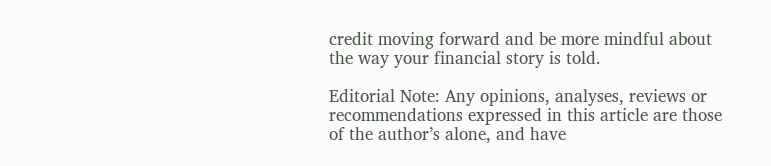credit moving forward and be more mindful about the way your financial story is told.

Editorial Note: Any opinions, analyses, reviews or recommendations expressed in this article are those of the author’s alone, and have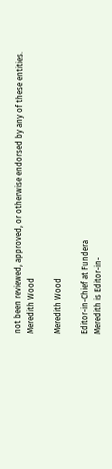not been reviewed, approved, or otherwise endorsed by any of these entities.
Meredith Wood

Meredith Wood

Editor-in-Chief at Fundera
Meredith is Editor-in-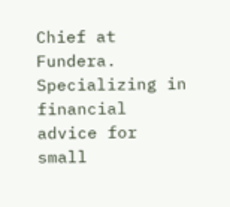Chief at Fundera. Specializing in financial advice for small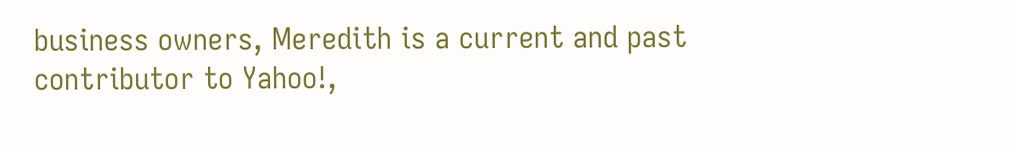business owners, Meredith is a current and past contributor to Yahoo!,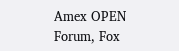Amex OPEN Forum, Fox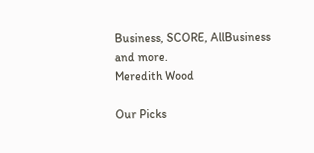Business, SCORE, AllBusiness and more.
Meredith Wood

Our Picks